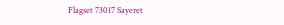Flagset 73017 Sayeret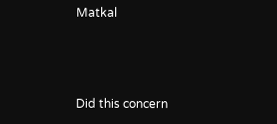Matkal



Did this concern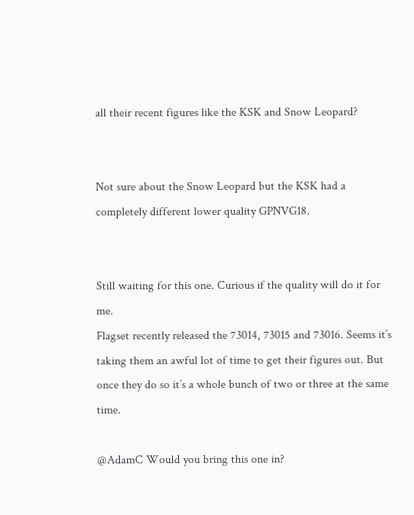all their recent figures like the KSK and Snow Leopard?


Not sure about the Snow Leopard but the KSK had a completely different lower quality GPNVG18.


Still waiting for this one. Curious if the quality will do it for me.
Flagset recently released the 73014, 73015 and 73016. Seems it’s taking them an awful lot of time to get their figures out. But once they do so it’s a whole bunch of two or three at the same time.

@AdamC Would you bring this one in?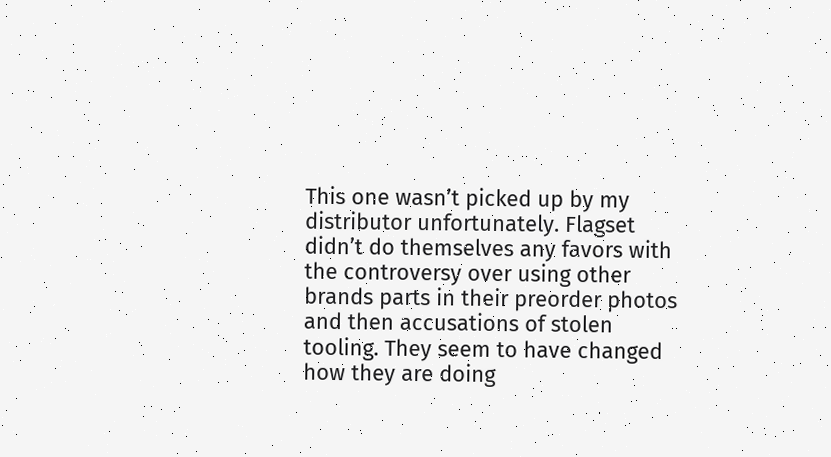This one wasn’t picked up by my distributor unfortunately. Flagset didn’t do themselves any favors with the controversy over using other brands parts in their preorder photos and then accusations of stolen tooling. They seem to have changed how they are doing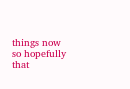things now so hopefully that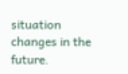situation changes in the future.